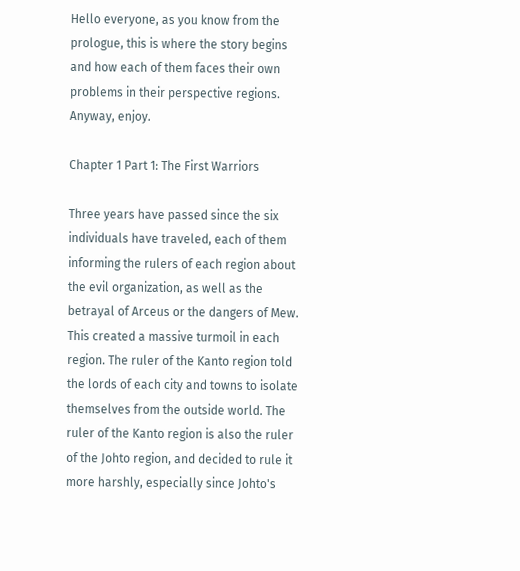Hello everyone, as you know from the prologue, this is where the story begins and how each of them faces their own problems in their perspective regions. Anyway, enjoy.

Chapter 1 Part 1: The First Warriors

Three years have passed since the six individuals have traveled, each of them informing the rulers of each region about the evil organization, as well as the betrayal of Arceus or the dangers of Mew. This created a massive turmoil in each region. The ruler of the Kanto region told the lords of each city and towns to isolate themselves from the outside world. The ruler of the Kanto region is also the ruler of the Johto region, and decided to rule it more harshly, especially since Johto's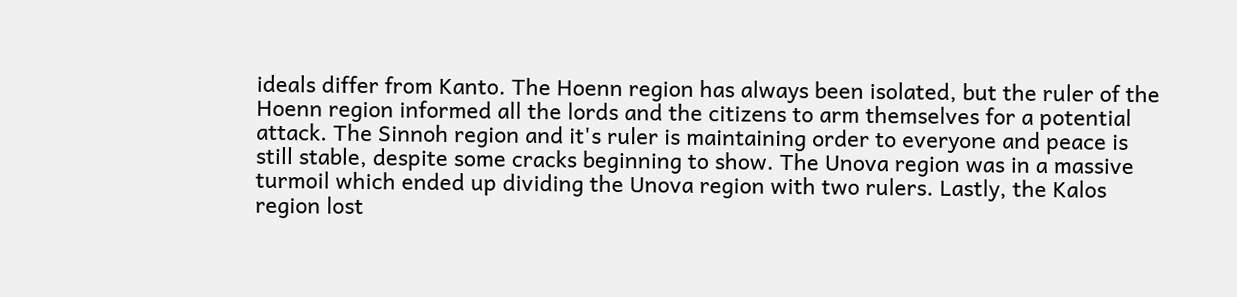ideals differ from Kanto. The Hoenn region has always been isolated, but the ruler of the Hoenn region informed all the lords and the citizens to arm themselves for a potential attack. The Sinnoh region and it's ruler is maintaining order to everyone and peace is still stable, despite some cracks beginning to show. The Unova region was in a massive turmoil which ended up dividing the Unova region with two rulers. Lastly, the Kalos region lost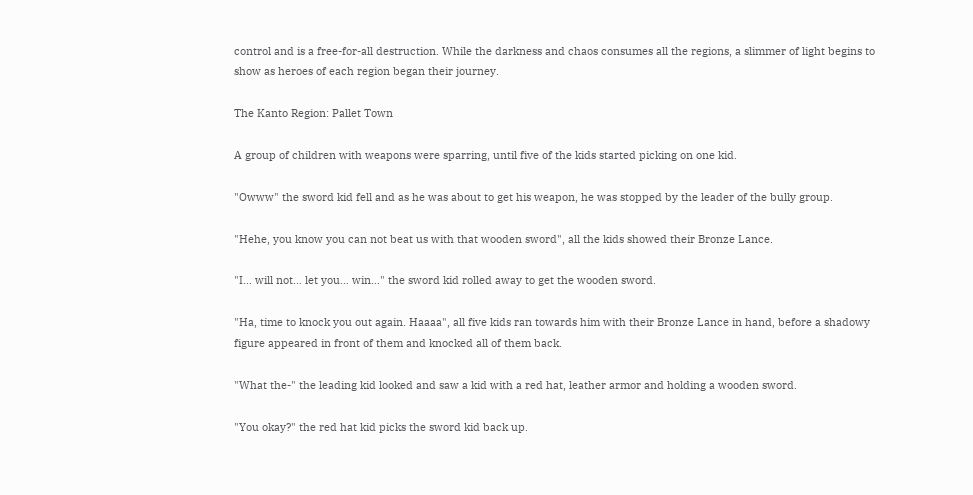control and is a free-for-all destruction. While the darkness and chaos consumes all the regions, a slimmer of light begins to show as heroes of each region began their journey.

The Kanto Region: Pallet Town

A group of children with weapons were sparring, until five of the kids started picking on one kid.

"Owww" the sword kid fell and as he was about to get his weapon, he was stopped by the leader of the bully group.

"Hehe, you know you can not beat us with that wooden sword", all the kids showed their Bronze Lance.

"I… will not… let you… win…" the sword kid rolled away to get the wooden sword.

"Ha, time to knock you out again. Haaaa", all five kids ran towards him with their Bronze Lance in hand, before a shadowy figure appeared in front of them and knocked all of them back.

"What the-" the leading kid looked and saw a kid with a red hat, leather armor and holding a wooden sword.

"You okay?" the red hat kid picks the sword kid back up.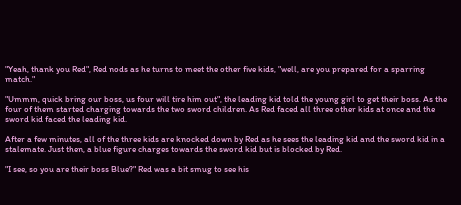"Yeah, thank you Red", Red nods as he turns to meet the other five kids, "well, are you prepared for a sparring match."

"Ummm, quick bring our boss, us four will tire him out", the leading kid told the young girl to get their boss. As the four of them started charging towards the two sword children. As Red faced all three other kids at once and the sword kid faced the leading kid.

After a few minutes, all of the three kids are knocked down by Red as he sees the leading kid and the sword kid in a stalemate. Just then, a blue figure charges towards the sword kid but is blocked by Red.

"I see, so you are their boss Blue?" Red was a bit smug to see his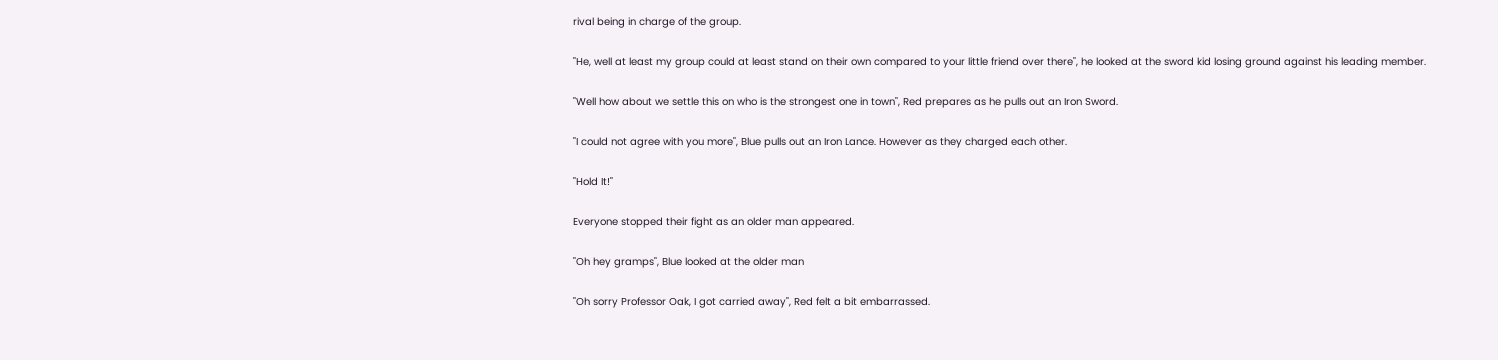rival being in charge of the group.

"He, well at least my group could at least stand on their own compared to your little friend over there", he looked at the sword kid losing ground against his leading member.

"Well how about we settle this on who is the strongest one in town", Red prepares as he pulls out an Iron Sword.

"I could not agree with you more", Blue pulls out an Iron Lance. However as they charged each other.

"Hold It!"

Everyone stopped their fight as an older man appeared.

"Oh hey gramps", Blue looked at the older man

"Oh sorry Professor Oak, I got carried away", Red felt a bit embarrassed.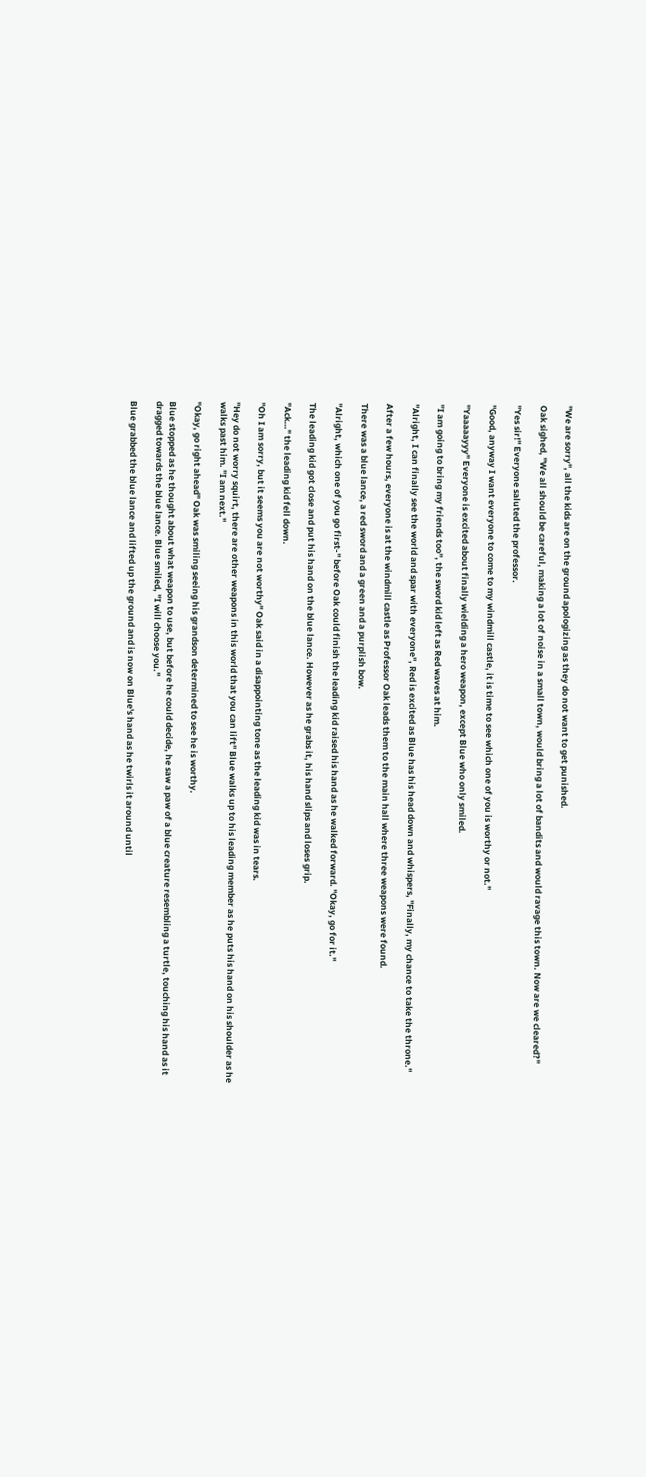"We are sorry", all the kids are on the ground apologizing as they do not want to get punished.

Oak sighed, "We all should be careful, making a lot of noise in a small town, would bring a lot of bandits and would ravage this town. Now are we cleared?"

"Yes sir!" Everyone saluted the professor.

"Good, anyway I want everyone to come to my windmill castle, it is time to see which one of you is worthy or not."

"Yaaaaayyy" Everyone is excited about finally wielding a hero weapon, except Blue who only smiled.

"I am going to bring my friends too", the sword kid left as Red waves at him.

"Alright, I can finally see the world and spar with everyone", Red is excited as Blue has his head down and whispers, "Finally, my chance to take the throne."

After a few hours, everyone is at the windmill castle as Professor Oak leads them to the main hall where three weapons were found.

There was a blue lance, a red sword and a green and a purplish bow.

"Alright, which one of you go first-" before Oak could finish the leading kid raised his hand as he walked forward. "Okay, go for it."

The leading kid got close and put his hand on the blue lance. However as he grabs it, his hand slips and loses grip.

"Ack…" the leading kid fell down.

"Oh I am sorry, but it seems you are not worthy" Oak said in a disappointing tone as the leading kid was in tears.

"Hey do not worry squirt, there are other weapons in this world that you can lift" Blue walks up to his leading member as he puts his hand on his shoulder as he walks past him. "I am next."

"Okay, go right ahead" Oak was smiling seeing his grandson determined to see he is worthy.

Blue stopped as he thought about what weapon to use, but before he could decide, he saw a paw of a blue creature resembling a turtle, touching his hand as it dragged towards the blue lance. Blue smiled, "I will choose you."

Blue grabbed the blue lance and lifted up the ground and is now on Blue's hand as he twirls it around until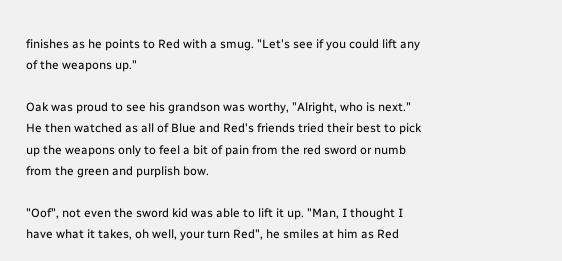finishes as he points to Red with a smug. "Let's see if you could lift any of the weapons up."

Oak was proud to see his grandson was worthy, "Alright, who is next." He then watched as all of Blue and Red's friends tried their best to pick up the weapons only to feel a bit of pain from the red sword or numb from the green and purplish bow.

"Oof", not even the sword kid was able to lift it up. "Man, I thought I have what it takes, oh well, your turn Red", he smiles at him as Red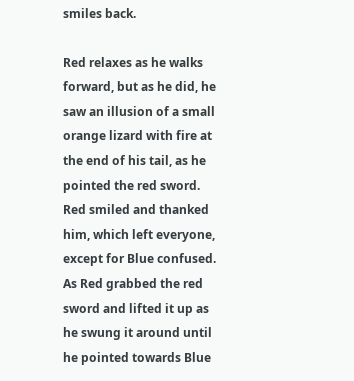smiles back.

Red relaxes as he walks forward, but as he did, he saw an illusion of a small orange lizard with fire at the end of his tail, as he pointed the red sword. Red smiled and thanked him, which left everyone, except for Blue confused. As Red grabbed the red sword and lifted it up as he swung it around until he pointed towards Blue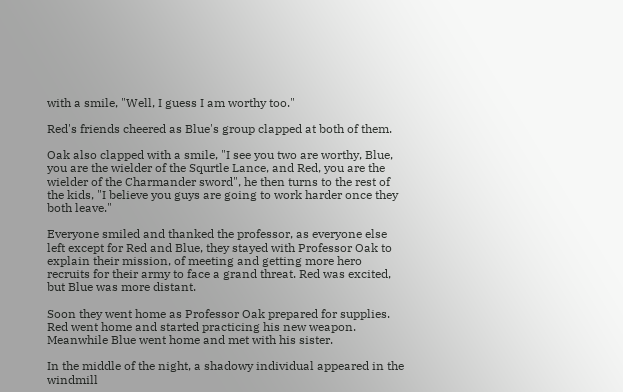with a smile, "Well, I guess I am worthy too."

Red's friends cheered as Blue's group clapped at both of them.

Oak also clapped with a smile, "I see you two are worthy, Blue, you are the wielder of the Squrtle Lance, and Red, you are the wielder of the Charmander sword", he then turns to the rest of the kids, "I believe you guys are going to work harder once they both leave."

Everyone smiled and thanked the professor, as everyone else left except for Red and Blue, they stayed with Professor Oak to explain their mission, of meeting and getting more hero recruits for their army to face a grand threat. Red was excited, but Blue was more distant.

Soon they went home as Professor Oak prepared for supplies. Red went home and started practicing his new weapon. Meanwhile Blue went home and met with his sister.

In the middle of the night, a shadowy individual appeared in the windmill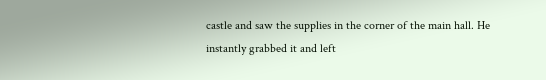castle and saw the supplies in the corner of the main hall. He instantly grabbed it and left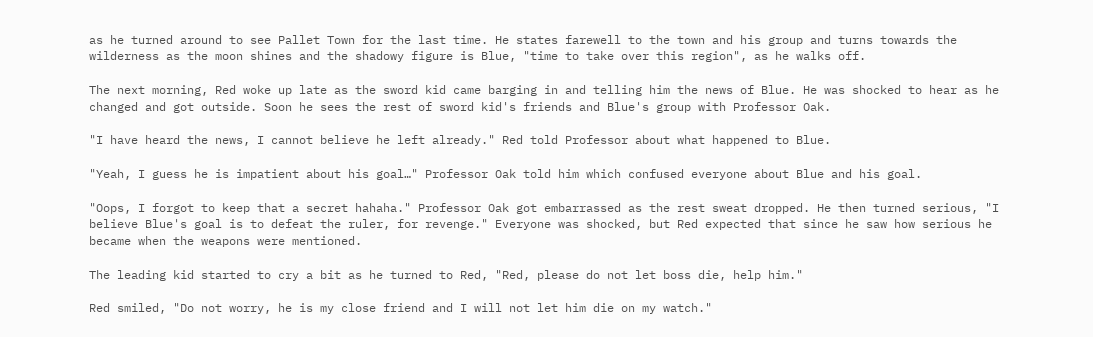as he turned around to see Pallet Town for the last time. He states farewell to the town and his group and turns towards the wilderness as the moon shines and the shadowy figure is Blue, "time to take over this region", as he walks off.

The next morning, Red woke up late as the sword kid came barging in and telling him the news of Blue. He was shocked to hear as he changed and got outside. Soon he sees the rest of sword kid's friends and Blue's group with Professor Oak.

"I have heard the news, I cannot believe he left already." Red told Professor about what happened to Blue.

"Yeah, I guess he is impatient about his goal…" Professor Oak told him which confused everyone about Blue and his goal.

"Oops, I forgot to keep that a secret hahaha." Professor Oak got embarrassed as the rest sweat dropped. He then turned serious, "I believe Blue's goal is to defeat the ruler, for revenge." Everyone was shocked, but Red expected that since he saw how serious he became when the weapons were mentioned.

The leading kid started to cry a bit as he turned to Red, "Red, please do not let boss die, help him."

Red smiled, "Do not worry, he is my close friend and I will not let him die on my watch."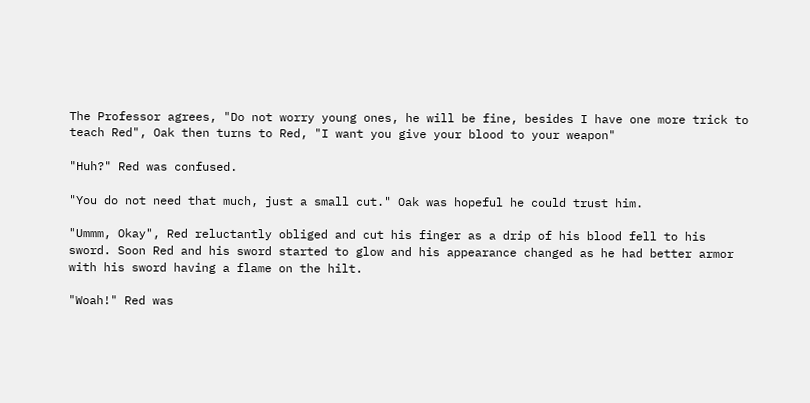The Professor agrees, "Do not worry young ones, he will be fine, besides I have one more trick to teach Red", Oak then turns to Red, "I want you give your blood to your weapon"

"Huh?" Red was confused.

"You do not need that much, just a small cut." Oak was hopeful he could trust him.

"Ummm, Okay", Red reluctantly obliged and cut his finger as a drip of his blood fell to his sword. Soon Red and his sword started to glow and his appearance changed as he had better armor with his sword having a flame on the hilt.

"Woah!" Red was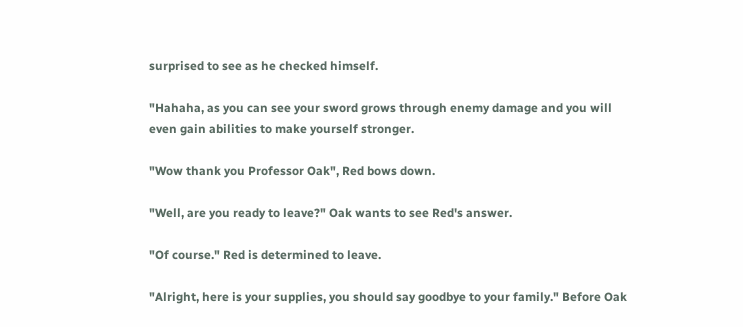surprised to see as he checked himself.

"Hahaha, as you can see your sword grows through enemy damage and you will even gain abilities to make yourself stronger.

"Wow thank you Professor Oak", Red bows down.

"Well, are you ready to leave?" Oak wants to see Red's answer.

"Of course." Red is determined to leave.

"Alright, here is your supplies, you should say goodbye to your family." Before Oak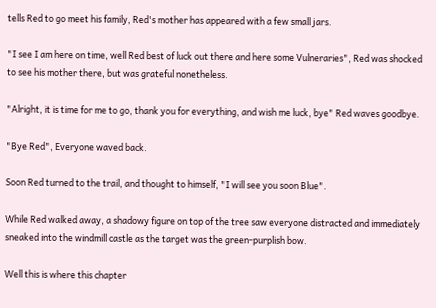tells Red to go meet his family, Red's mother has appeared with a few small jars.

"I see I am here on time, well Red best of luck out there and here some Vulneraries", Red was shocked to see his mother there, but was grateful nonetheless.

"Alright, it is time for me to go, thank you for everything, and wish me luck, bye" Red waves goodbye.

"Bye Red", Everyone waved back.

Soon Red turned to the trail, and thought to himself, "I will see you soon Blue".

While Red walked away, a shadowy figure on top of the tree saw everyone distracted and immediately sneaked into the windmill castle as the target was the green-purplish bow.

Well this is where this chapter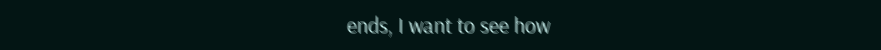ends, I want to see how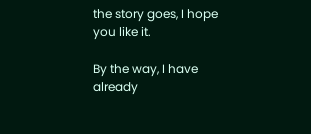the story goes, I hope you like it.

By the way, I have already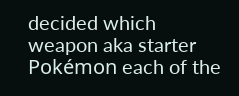decided which weapon aka starter Pokémon each of the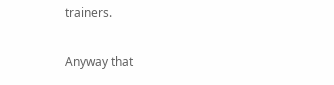trainers.

Anyway that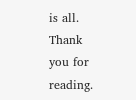is all. Thank you for reading.